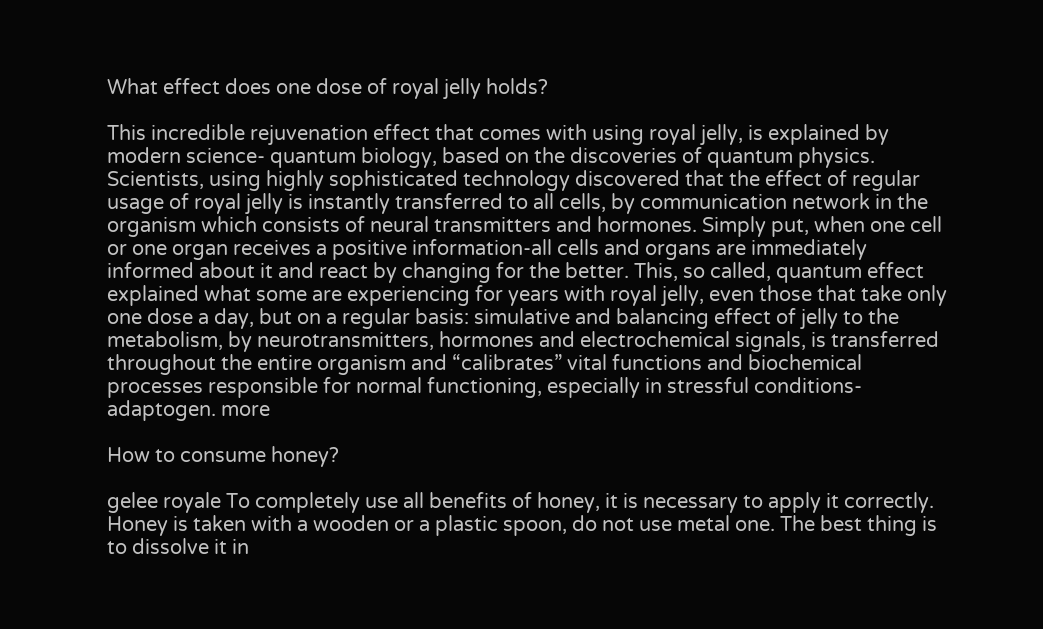What effect does one dose of royal jelly holds?

This incredible rejuvenation effect that comes with using royal jelly, is explained by modern science- quantum biology, based on the discoveries of quantum physics. Scientists, using highly sophisticated technology discovered that the effect of regular usage of royal jelly is instantly transferred to all cells, by communication network in the organism which consists of neural transmitters and hormones. Simply put, when one cell or one organ receives a positive information-all cells and organs are immediately informed about it and react by changing for the better. This, so called, quantum effect explained what some are experiencing for years with royal jelly, even those that take only one dose a day, but on a regular basis: simulative and balancing effect of jelly to the metabolism, by neurotransmitters, hormones and electrochemical signals, is transferred throughout the entire organism and “calibrates” vital functions and biochemical processes responsible for normal functioning, especially in stressful conditions-adaptogen. more

How to consume honey?

gelee royale To completely use all benefits of honey, it is necessary to apply it correctly. Honey is taken with a wooden or a plastic spoon, do not use metal one. The best thing is to dissolve it in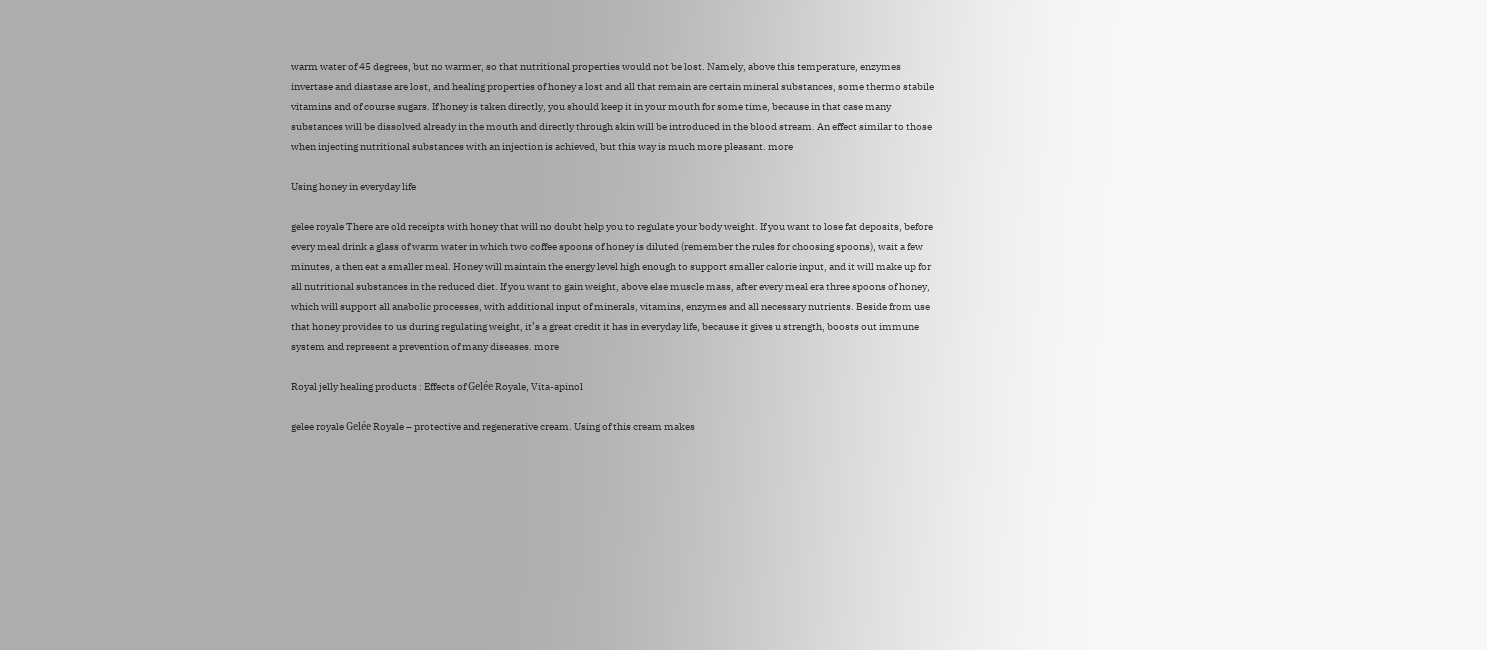warm water of 45 degrees, but no warmer, so that nutritional properties would not be lost. Namely, above this temperature, enzymes invertase and diastase are lost, and healing properties of honey a lost and all that remain are certain mineral substances, some thermo stabile vitamins and of course sugars. If honey is taken directly, you should keep it in your mouth for some time, because in that case many substances will be dissolved already in the mouth and directly through skin will be introduced in the blood stream. An effect similar to those when injecting nutritional substances with an injection is achieved, but this way is much more pleasant. more

Using honey in everyday life

gelee royale There are old receipts with honey that will no doubt help you to regulate your body weight. If you want to lose fat deposits, before every meal drink a glass of warm water in which two coffee spoons of honey is diluted (remember the rules for choosing spoons), wait a few minutes, a then eat a smaller meal. Honey will maintain the energy level high enough to support smaller calorie input, and it will make up for all nutritional substances in the reduced diet. If you want to gain weight, above else muscle mass, after every meal era three spoons of honey, which will support all anabolic processes, with additional input of minerals, vitamins, enzymes and all necessary nutrients. Beside from use that honey provides to us during regulating weight, it’s a great credit it has in everyday life, because it gives u strength, boosts out immune system and represent a prevention of many diseases. more

Royal jelly healing products : Effects of Gelée Royale, Vita-apinol

gelee royale Gelée Royale – protective and regenerative cream. Using of this cream makes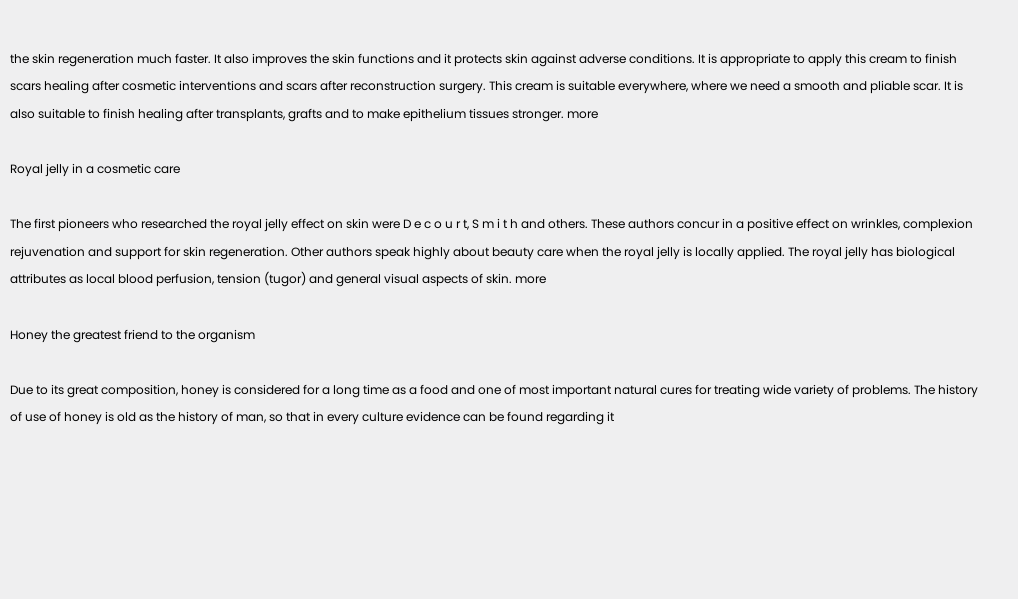the skin regeneration much faster. It also improves the skin functions and it protects skin against adverse conditions. It is appropriate to apply this cream to finish scars healing after cosmetic interventions and scars after reconstruction surgery. This cream is suitable everywhere, where we need a smooth and pliable scar. It is also suitable to finish healing after transplants, grafts and to make epithelium tissues stronger. more

Royal jelly in a cosmetic care

The first pioneers who researched the royal jelly effect on skin were D e c o u r t, S m i t h and others. These authors concur in a positive effect on wrinkles, complexion rejuvenation and support for skin regeneration. Other authors speak highly about beauty care when the royal jelly is locally applied. The royal jelly has biological attributes as local blood perfusion, tension (tugor) and general visual aspects of skin. more

Honey the greatest friend to the organism

Due to its great composition, honey is considered for a long time as a food and one of most important natural cures for treating wide variety of problems. The history of use of honey is old as the history of man, so that in every culture evidence can be found regarding it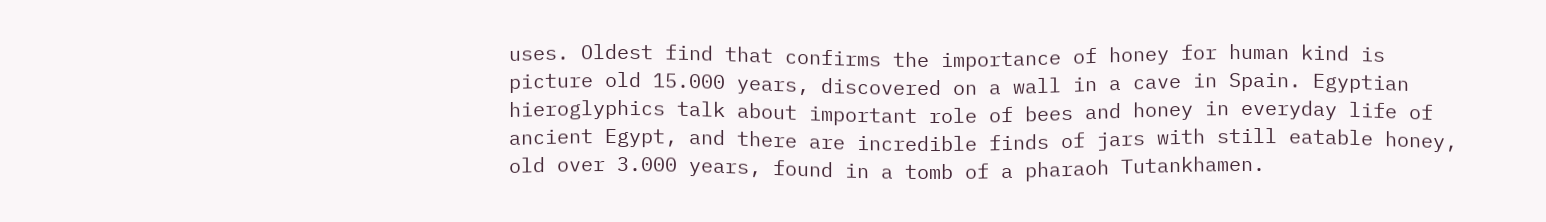uses. Oldest find that confirms the importance of honey for human kind is picture old 15.000 years, discovered on a wall in a cave in Spain. Egyptian hieroglyphics talk about important role of bees and honey in everyday life of ancient Egypt, and there are incredible finds of jars with still eatable honey, old over 3.000 years, found in a tomb of a pharaoh Tutankhamen.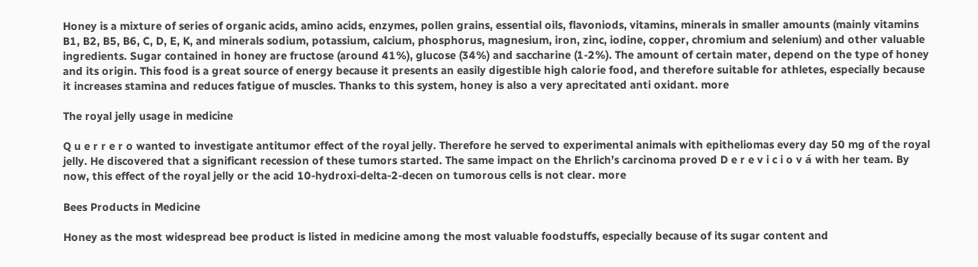Honey is a mixture of series of organic acids, amino acids, enzymes, pollen grains, essential oils, flavoniods, vitamins, minerals in smaller amounts (mainly vitamins B1, B2, B5, B6, C, D, E, K, and minerals sodium, potassium, calcium, phosphorus, magnesium, iron, zinc, iodine, copper, chromium and selenium) and other valuable ingredients. Sugar contained in honey are fructose (around 41%), glucose (34%) and saccharine (1-2%). The amount of certain mater, depend on the type of honey and its origin. This food is a great source of energy because it presents an easily digestible high calorie food, and therefore suitable for athletes, especially because it increases stamina and reduces fatigue of muscles. Thanks to this system, honey is also a very aprecitated anti oxidant. more

The royal jelly usage in medicine

Q u e r r e r o wanted to investigate antitumor effect of the royal jelly. Therefore he served to experimental animals with epitheliomas every day 50 mg of the royal jelly. He discovered that a significant recession of these tumors started. The same impact on the Ehrlich’s carcinoma proved D e r e v i c i o v á with her team. By now, this effect of the royal jelly or the acid 10-hydroxi-delta-2-decen on tumorous cells is not clear. more

Bees Products in Medicine

Honey as the most widespread bee product is listed in medicine among the most valuable foodstuffs, especially because of its sugar content and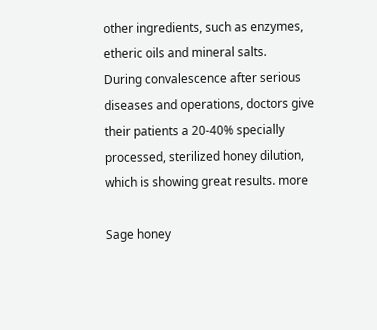other ingredients, such as enzymes, etheric oils and mineral salts.
During convalescence after serious diseases and operations, doctors give their patients a 20-40% specially processed, sterilized honey dilution, which is showing great results. more

Sage honey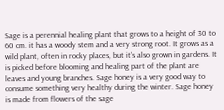Sage is a perennial healing plant that grows to a height of 30 to 60 cm. it has a woody stem and a very strong root. It grows as a wild plant, often in rocky places, but it’s also grown in gardens. It is picked before blooming and healing part of the plant are leaves and young branches. Sage honey is a very good way to consume something very healthy during the winter. Sage honey is made from flowers of the sage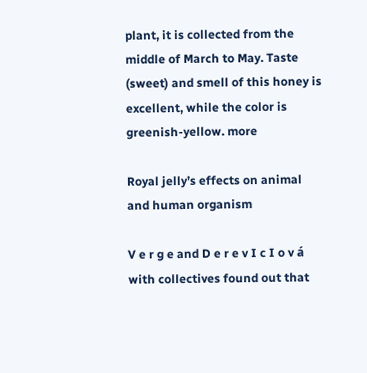plant, it is collected from the middle of March to May. Taste (sweet) and smell of this honey is excellent, while the color is greenish-yellow. more

Royal jelly’s effects on animal and human organism

V e r g e and D e r e v I c I o v á with collectives found out that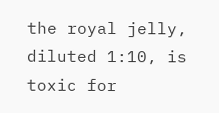the royal jelly, diluted 1:10, is toxic for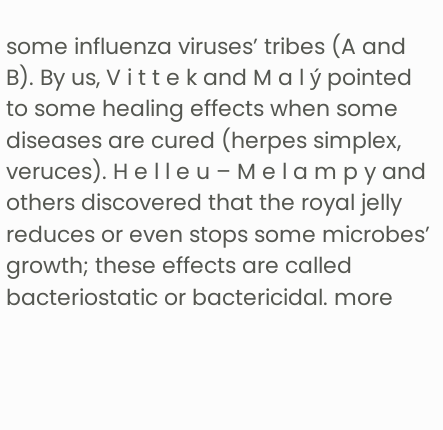some influenza viruses’ tribes (A and B). By us, V i t t e k and M a l ý pointed to some healing effects when some diseases are cured (herpes simplex, veruces). H e l l e u – M e l a m p y and others discovered that the royal jelly reduces or even stops some microbes’ growth; these effects are called bacteriostatic or bactericidal. more